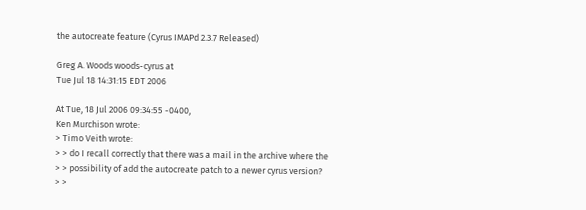the autocreate feature (Cyrus IMAPd 2.3.7 Released)

Greg A. Woods woods-cyrus at
Tue Jul 18 14:31:15 EDT 2006

At Tue, 18 Jul 2006 09:34:55 -0400,
Ken Murchison wrote:
> Timo Veith wrote:
> > do I recall correctly that there was a mail in the archive where the
> > possibility of add the autocreate patch to a newer cyrus version?
> >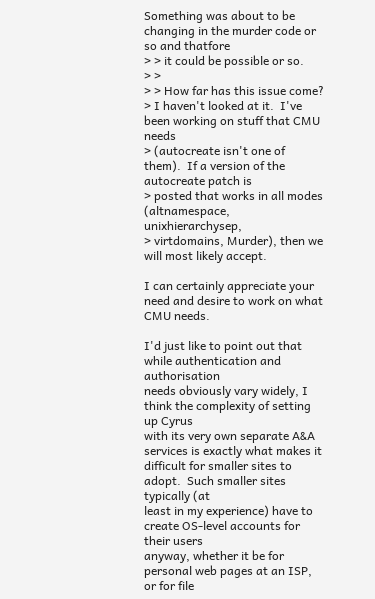Something was about to be changing in the murder code or so and thatfore
> > it could be possible or so.
> >
> > How far has this issue come?
> I haven't looked at it.  I've been working on stuff that CMU needs
> (autocreate isn't one of them).  If a version of the autocreate patch is
> posted that works in all modes (altnamespace, unixhierarchysep,
> virtdomains, Murder), then we will most likely accept.

I can certainly appreciate your need and desire to work on what CMU needs.

I'd just like to point out that while authentication and authorisation
needs obviously vary widely, I think the complexity of setting up Cyrus
with its very own separate A&A services is exactly what makes it
difficult for smaller sites to adopt.  Such smaller sites typically (at
least in my experience) have to create OS-level accounts for their users
anyway, whether it be for personal web pages at an ISP, or for file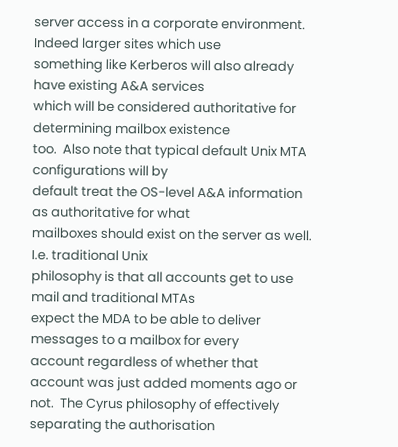server access in a corporate environment.  Indeed larger sites which use
something like Kerberos will also already have existing A&A services
which will be considered authoritative for determining mailbox existence
too.  Also note that typical default Unix MTA configurations will by
default treat the OS-level A&A information as authoritative for what
mailboxes should exist on the server as well.  I.e. traditional Unix
philosophy is that all accounts get to use mail and traditional MTAs
expect the MDA to be able to deliver messages to a mailbox for every
account regardless of whether that account was just added moments ago or
not.  The Cyrus philosophy of effectively separating the authorisation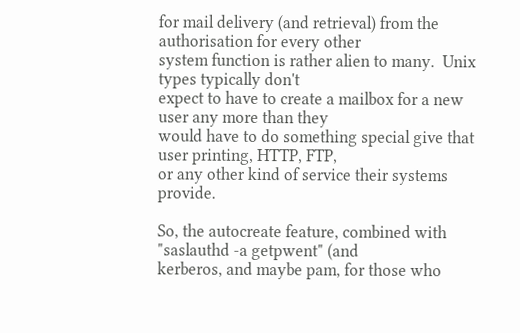for mail delivery (and retrieval) from the authorisation for every other
system function is rather alien to many.  Unix types typically don't
expect to have to create a mailbox for a new user any more than they
would have to do something special give that user printing, HTTP, FTP,
or any other kind of service their systems provide.

So, the autocreate feature, combined with "saslauthd -a getpwent" (and
kerberos, and maybe pam, for those who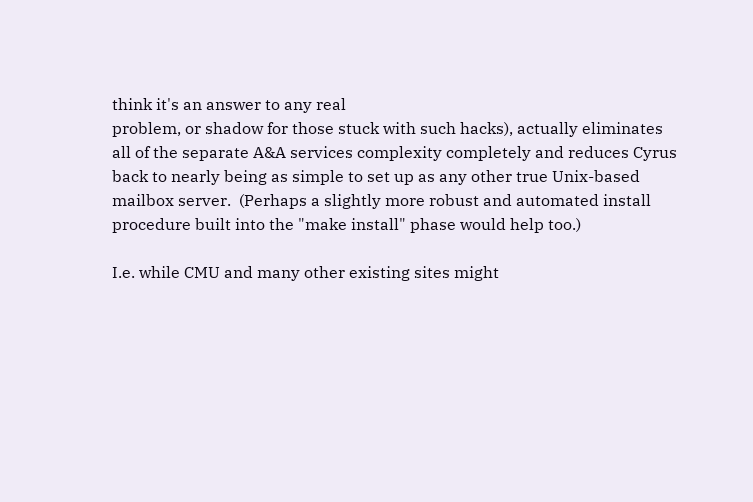think it's an answer to any real
problem, or shadow for those stuck with such hacks), actually eliminates
all of the separate A&A services complexity completely and reduces Cyrus
back to nearly being as simple to set up as any other true Unix-based
mailbox server.  (Perhaps a slightly more robust and automated install
procedure built into the "make install" phase would help too.)

I.e. while CMU and many other existing sites might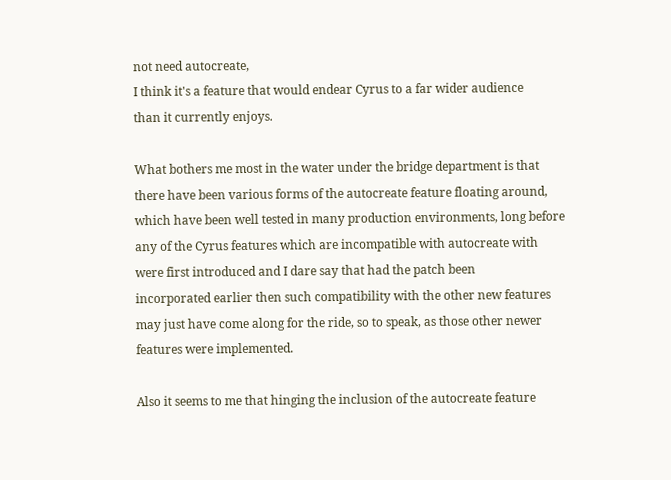not need autocreate,
I think it's a feature that would endear Cyrus to a far wider audience
than it currently enjoys.

What bothers me most in the water under the bridge department is that
there have been various forms of the autocreate feature floating around,
which have been well tested in many production environments, long before
any of the Cyrus features which are incompatible with autocreate with
were first introduced and I dare say that had the patch been
incorporated earlier then such compatibility with the other new features
may just have come along for the ride, so to speak, as those other newer
features were implemented.

Also it seems to me that hinging the inclusion of the autocreate feature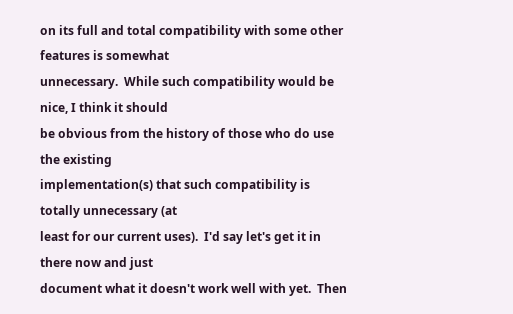on its full and total compatibility with some other features is somewhat
unnecessary.  While such compatibility would be nice, I think it should
be obvious from the history of those who do use the existing
implementation(s) that such compatibility is totally unnecessary (at
least for our current uses).  I'd say let's get it in there now and just
document what it doesn't work well with yet.  Then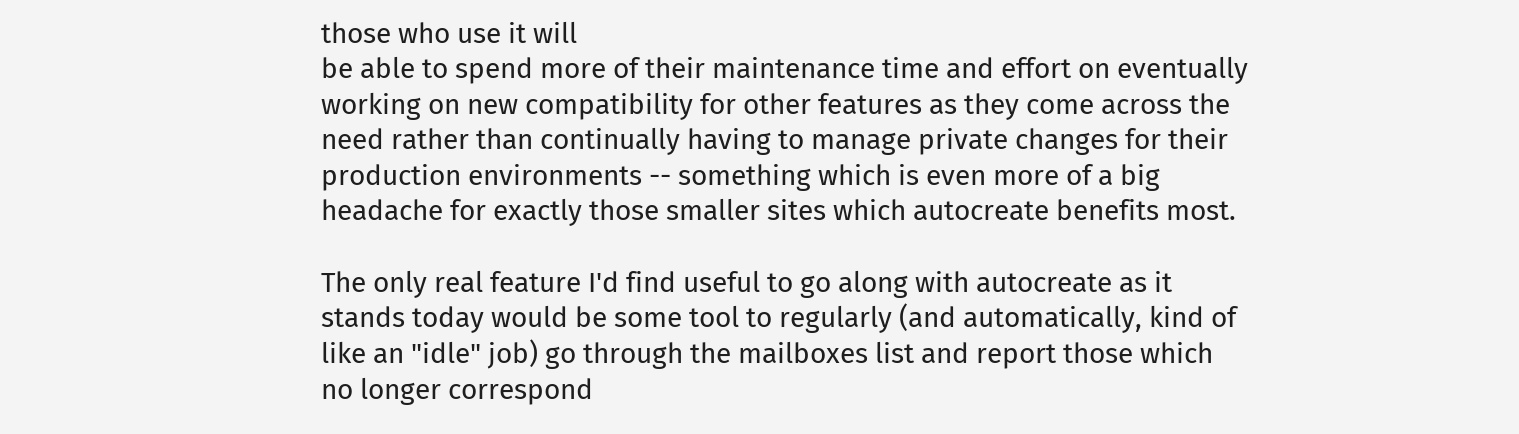those who use it will
be able to spend more of their maintenance time and effort on eventually
working on new compatibility for other features as they come across the
need rather than continually having to manage private changes for their
production environments -- something which is even more of a big
headache for exactly those smaller sites which autocreate benefits most.

The only real feature I'd find useful to go along with autocreate as it
stands today would be some tool to regularly (and automatically, kind of
like an "idle" job) go through the mailboxes list and report those which
no longer correspond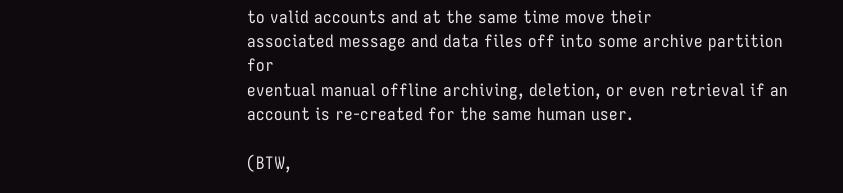to valid accounts and at the same time move their
associated message and data files off into some archive partition for
eventual manual offline archiving, deletion, or even retrieval if an
account is re-created for the same human user.

(BTW,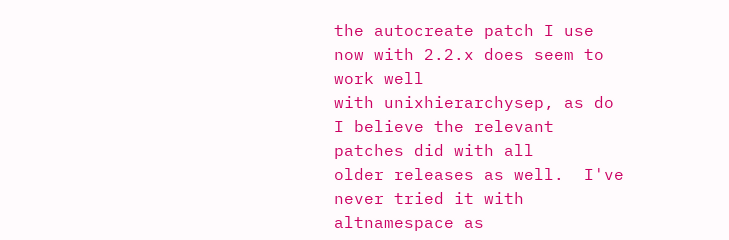the autocreate patch I use now with 2.2.x does seem to work well
with unixhierarchysep, as do I believe the relevant patches did with all
older releases as well.  I've never tried it with altnamespace as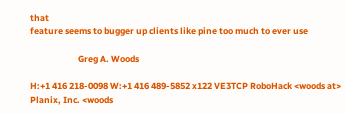that
feature seems to bugger up clients like pine too much to ever use

                        Greg A. Woods

H:+1 416 218-0098 W:+1 416 489-5852 x122 VE3TCP RoboHack <woods at>
Planix, Inc. <woods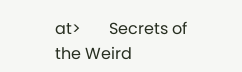at>       Secrets of the Weird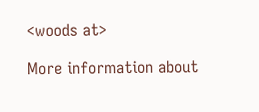<woods at>

More information about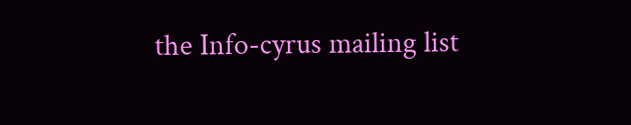the Info-cyrus mailing list